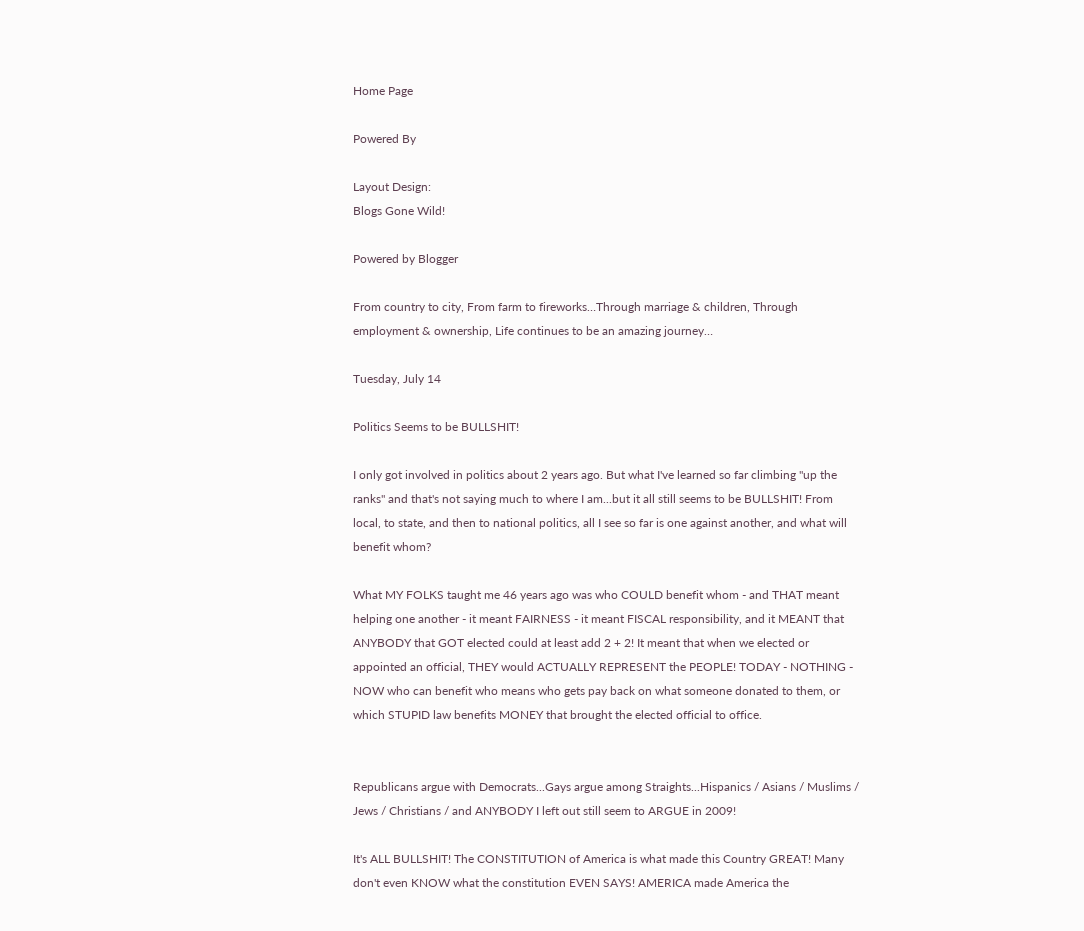Home Page

Powered By

Layout Design:
Blogs Gone Wild!

Powered by Blogger

From country to city, From farm to fireworks…Through marriage & children, Through employment & ownership, Life continues to be an amazing journey…

Tuesday, July 14

Politics Seems to be BULLSHIT!

I only got involved in politics about 2 years ago. But what I've learned so far climbing "up the ranks" and that's not saying much to where I am...but it all still seems to be BULLSHIT! From local, to state, and then to national politics, all I see so far is one against another, and what will benefit whom?

What MY FOLKS taught me 46 years ago was who COULD benefit whom - and THAT meant helping one another - it meant FAIRNESS - it meant FISCAL responsibility, and it MEANT that ANYBODY that GOT elected could at least add 2 + 2! It meant that when we elected or appointed an official, THEY would ACTUALLY REPRESENT the PEOPLE! TODAY - NOTHING - NOW who can benefit who means who gets pay back on what someone donated to them, or which STUPID law benefits MONEY that brought the elected official to office.


Republicans argue with Democrats...Gays argue among Straights...Hispanics / Asians / Muslims / Jews / Christians / and ANYBODY I left out still seem to ARGUE in 2009!

It's ALL BULLSHIT! The CONSTITUTION of America is what made this Country GREAT! Many don't even KNOW what the constitution EVEN SAYS! AMERICA made America the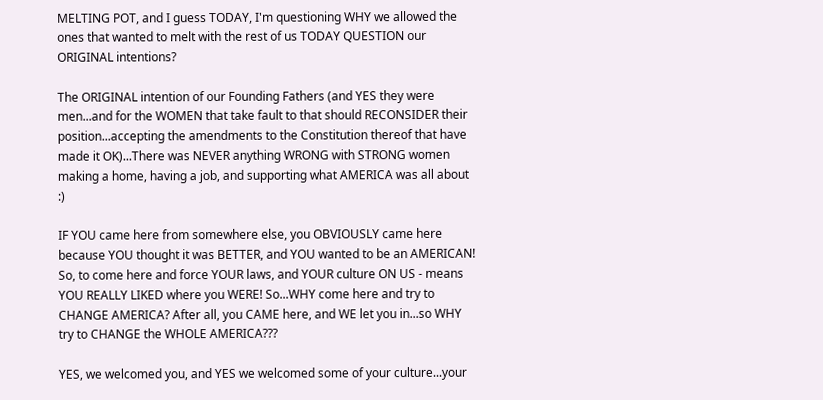MELTING POT, and I guess TODAY, I'm questioning WHY we allowed the ones that wanted to melt with the rest of us TODAY QUESTION our ORIGINAL intentions?

The ORIGINAL intention of our Founding Fathers (and YES they were men...and for the WOMEN that take fault to that should RECONSIDER their position...accepting the amendments to the Constitution thereof that have made it OK)...There was NEVER anything WRONG with STRONG women making a home, having a job, and supporting what AMERICA was all about :)

IF YOU came here from somewhere else, you OBVIOUSLY came here because YOU thought it was BETTER, and YOU wanted to be an AMERICAN! So, to come here and force YOUR laws, and YOUR culture ON US - means YOU REALLY LIKED where you WERE! So...WHY come here and try to CHANGE AMERICA? After all, you CAME here, and WE let you in...so WHY try to CHANGE the WHOLE AMERICA???

YES, we welcomed you, and YES we welcomed some of your culture...your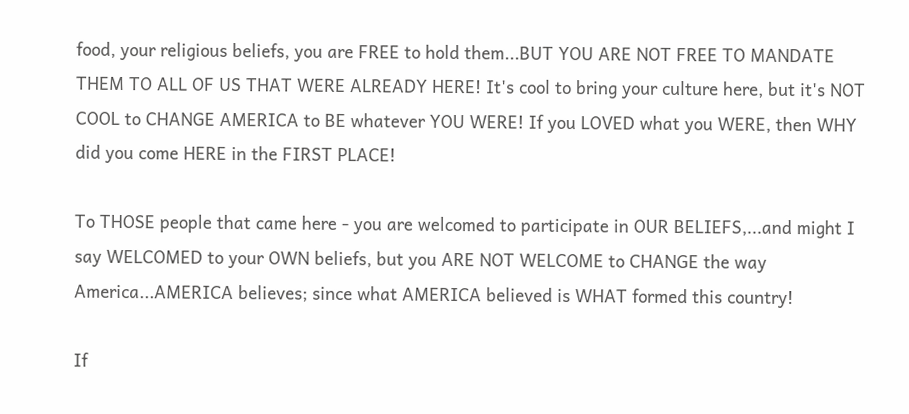food, your religious beliefs, you are FREE to hold them...BUT YOU ARE NOT FREE TO MANDATE THEM TO ALL OF US THAT WERE ALREADY HERE! It's cool to bring your culture here, but it's NOT COOL to CHANGE AMERICA to BE whatever YOU WERE! If you LOVED what you WERE, then WHY did you come HERE in the FIRST PLACE!

To THOSE people that came here - you are welcomed to participate in OUR BELIEFS,...and might I say WELCOMED to your OWN beliefs, but you ARE NOT WELCOME to CHANGE the way America...AMERICA believes; since what AMERICA believed is WHAT formed this country!

If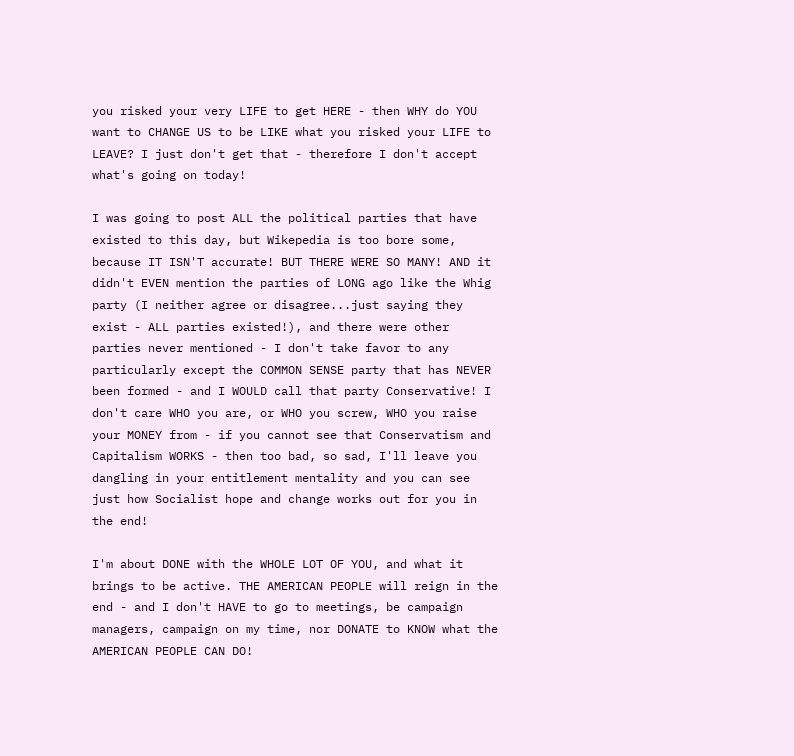you risked your very LIFE to get HERE - then WHY do YOU want to CHANGE US to be LIKE what you risked your LIFE to LEAVE? I just don't get that - therefore I don't accept what's going on today!

I was going to post ALL the political parties that have existed to this day, but Wikepedia is too bore some, because IT ISN'T accurate! BUT THERE WERE SO MANY! AND it didn't EVEN mention the parties of LONG ago like the Whig party (I neither agree or disagree...just saying they exist - ALL parties existed!), and there were other parties never mentioned - I don't take favor to any particularly except the COMMON SENSE party that has NEVER been formed - and I WOULD call that party Conservative! I don't care WHO you are, or WHO you screw, WHO you raise your MONEY from - if you cannot see that Conservatism and Capitalism WORKS - then too bad, so sad, I'll leave you dangling in your entitlement mentality and you can see just how Socialist hope and change works out for you in the end!

I'm about DONE with the WHOLE LOT OF YOU, and what it brings to be active. THE AMERICAN PEOPLE will reign in the end - and I don't HAVE to go to meetings, be campaign managers, campaign on my time, nor DONATE to KNOW what the AMERICAN PEOPLE CAN DO!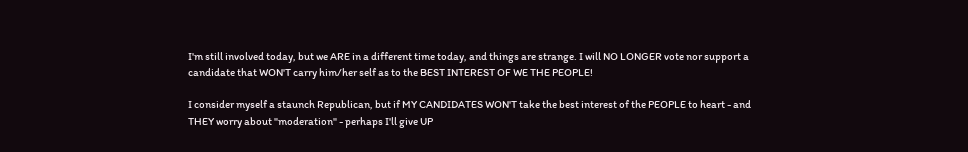I'm still involved today, but we ARE in a different time today, and things are strange. I will NO LONGER vote nor support a candidate that WON'T carry him/her self as to the BEST INTEREST OF WE THE PEOPLE!

I consider myself a staunch Republican, but if MY CANDIDATES WON'T take the best interest of the PEOPLE to heart - and THEY worry about "moderation" - perhaps I'll give UP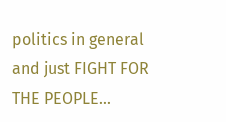politics in general and just FIGHT FOR THE PEOPLE...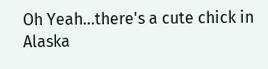Oh Yeah...there's a cute chick in Alaska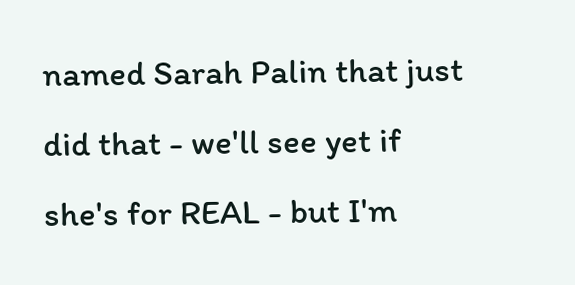named Sarah Palin that just did that - we'll see yet if she's for REAL - but I'm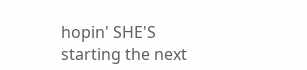hopin' SHE'S starting the next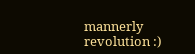mannerly revolution :)